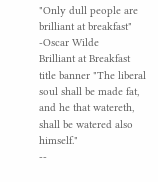"Only dull people are brilliant at breakfast"
-Oscar Wilde
Brilliant at Breakfast title banner "The liberal soul shall be made fat, and he that watereth, shall be watered also himself."
--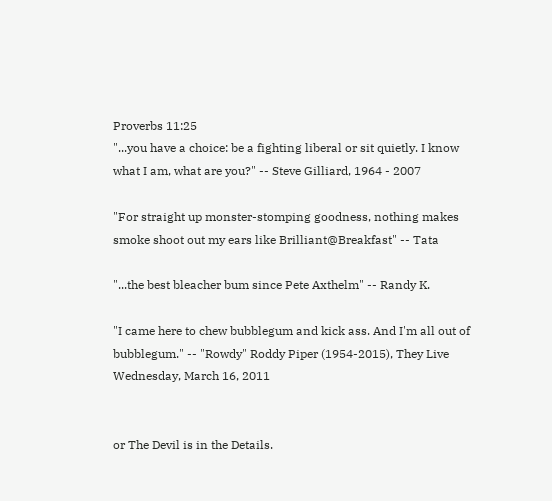Proverbs 11:25
"...you have a choice: be a fighting liberal or sit quietly. I know what I am, what are you?" -- Steve Gilliard, 1964 - 2007

"For straight up monster-stomping goodness, nothing makes smoke shoot out my ears like Brilliant@Breakfast" -- Tata

"...the best bleacher bum since Pete Axthelm" -- Randy K.

"I came here to chew bubblegum and kick ass. And I'm all out of bubblegum." -- "Rowdy" Roddy Piper (1954-2015), They Live
Wednesday, March 16, 2011


or The Devil is in the Details.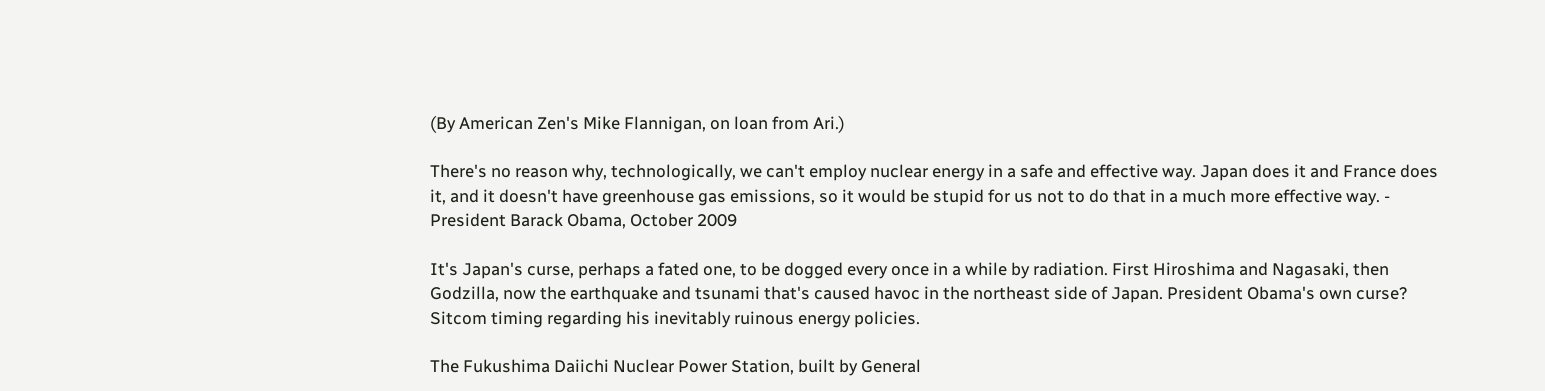(By American Zen's Mike Flannigan, on loan from Ari.)

There's no reason why, technologically, we can't employ nuclear energy in a safe and effective way. Japan does it and France does it, and it doesn't have greenhouse gas emissions, so it would be stupid for us not to do that in a much more effective way. - President Barack Obama, October 2009

It's Japan's curse, perhaps a fated one, to be dogged every once in a while by radiation. First Hiroshima and Nagasaki, then Godzilla, now the earthquake and tsunami that's caused havoc in the northeast side of Japan. President Obama's own curse? Sitcom timing regarding his inevitably ruinous energy policies.

The Fukushima Daiichi Nuclear Power Station, built by General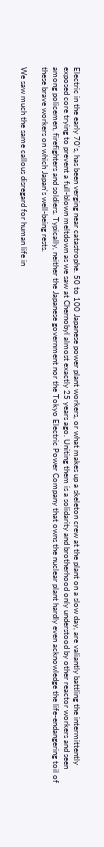Electric in the early 70's, has been verging near catastrophe. 50 to 100 Japanese power plant workers, or what makes up a skeleton crew at the plant on a slow day, are valiantly battling the intermittently exposed core trying to prevent a full-blown meltdown as we saw at Chernobyl almost exactly 25 years ago. Uniting them is a solidarity and brotherhood only understood by other reactor workers and seen among policemen, firefighters and soldiers. Typically, neither the Japanese government nor the Tokyo Electric Power Company that owns the nuclear plant hardly even acknowledge the life-endangering toil of these brave workers on which Japan's well-being rests.

We saw much the same callous disregard for human life in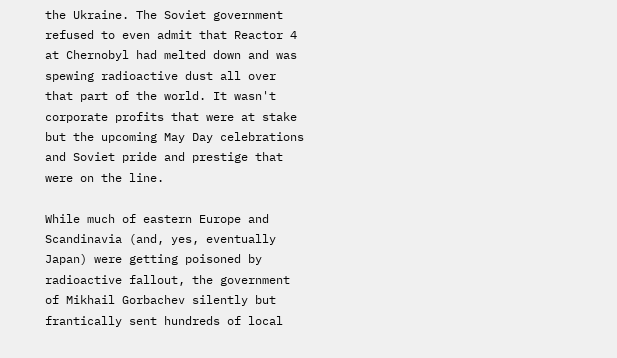the Ukraine. The Soviet government refused to even admit that Reactor 4 at Chernobyl had melted down and was spewing radioactive dust all over that part of the world. It wasn't corporate profits that were at stake but the upcoming May Day celebrations and Soviet pride and prestige that were on the line.

While much of eastern Europe and Scandinavia (and, yes, eventually Japan) were getting poisoned by radioactive fallout, the government of Mikhail Gorbachev silently but frantically sent hundreds of local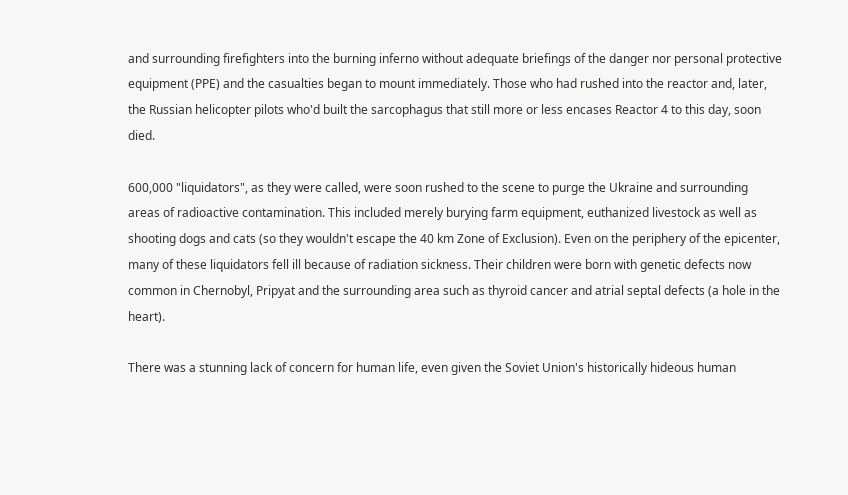and surrounding firefighters into the burning inferno without adequate briefings of the danger nor personal protective equipment (PPE) and the casualties began to mount immediately. Those who had rushed into the reactor and, later, the Russian helicopter pilots who'd built the sarcophagus that still more or less encases Reactor 4 to this day, soon died.

600,000 "liquidators", as they were called, were soon rushed to the scene to purge the Ukraine and surrounding areas of radioactive contamination. This included merely burying farm equipment, euthanized livestock as well as shooting dogs and cats (so they wouldn't escape the 40 km Zone of Exclusion). Even on the periphery of the epicenter, many of these liquidators fell ill because of radiation sickness. Their children were born with genetic defects now common in Chernobyl, Pripyat and the surrounding area such as thyroid cancer and atrial septal defects (a hole in the heart).

There was a stunning lack of concern for human life, even given the Soviet Union's historically hideous human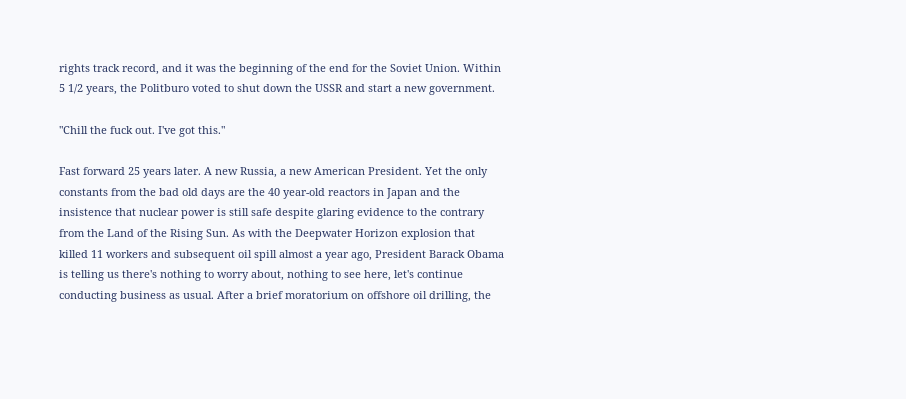rights track record, and it was the beginning of the end for the Soviet Union. Within 5 1/2 years, the Politburo voted to shut down the USSR and start a new government.

"Chill the fuck out. I've got this."

Fast forward 25 years later. A new Russia, a new American President. Yet the only constants from the bad old days are the 40 year-old reactors in Japan and the insistence that nuclear power is still safe despite glaring evidence to the contrary from the Land of the Rising Sun. As with the Deepwater Horizon explosion that killed 11 workers and subsequent oil spill almost a year ago, President Barack Obama is telling us there's nothing to worry about, nothing to see here, let's continue conducting business as usual. After a brief moratorium on offshore oil drilling, the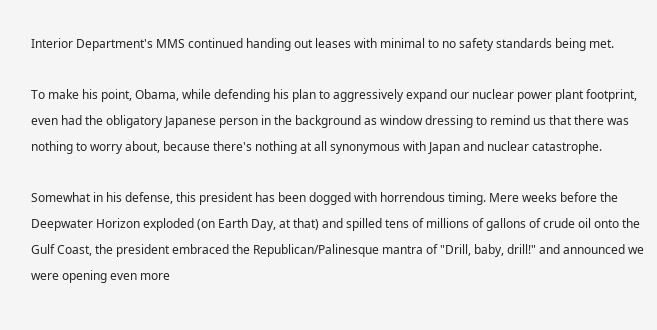Interior Department's MMS continued handing out leases with minimal to no safety standards being met.

To make his point, Obama, while defending his plan to aggressively expand our nuclear power plant footprint, even had the obligatory Japanese person in the background as window dressing to remind us that there was nothing to worry about, because there's nothing at all synonymous with Japan and nuclear catastrophe.

Somewhat in his defense, this president has been dogged with horrendous timing. Mere weeks before the Deepwater Horizon exploded (on Earth Day, at that) and spilled tens of millions of gallons of crude oil onto the Gulf Coast, the president embraced the Republican/Palinesque mantra of "Drill, baby, drill!" and announced we were opening even more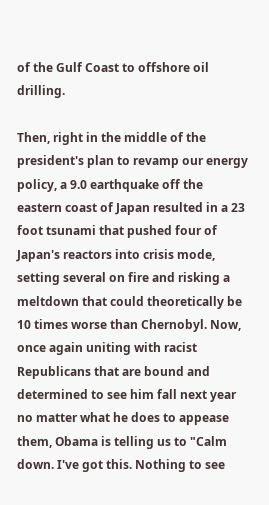of the Gulf Coast to offshore oil drilling.

Then, right in the middle of the president's plan to revamp our energy policy, a 9.0 earthquake off the eastern coast of Japan resulted in a 23 foot tsunami that pushed four of Japan's reactors into crisis mode, setting several on fire and risking a meltdown that could theoretically be 10 times worse than Chernobyl. Now, once again uniting with racist Republicans that are bound and determined to see him fall next year no matter what he does to appease them, Obama is telling us to "Calm down. I've got this. Nothing to see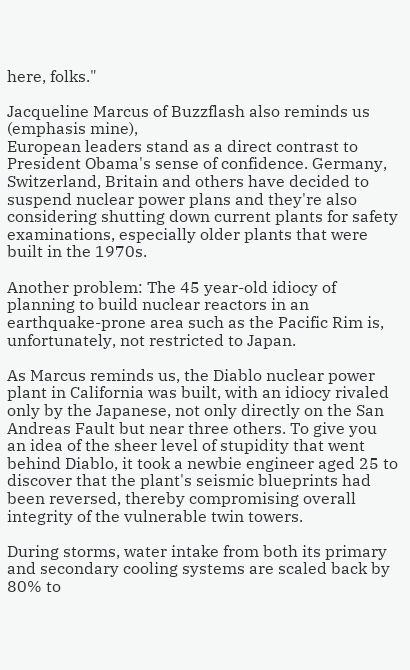here, folks."

Jacqueline Marcus of Buzzflash also reminds us (emphasis mine),
European leaders stand as a direct contrast to President Obama's sense of confidence. Germany, Switzerland, Britain and others have decided to suspend nuclear power plans and they're also considering shutting down current plants for safety examinations, especially older plants that were built in the 1970s.

Another problem: The 45 year-old idiocy of planning to build nuclear reactors in an earthquake-prone area such as the Pacific Rim is, unfortunately, not restricted to Japan.

As Marcus reminds us, the Diablo nuclear power plant in California was built, with an idiocy rivaled only by the Japanese, not only directly on the San Andreas Fault but near three others. To give you an idea of the sheer level of stupidity that went behind Diablo, it took a newbie engineer aged 25 to discover that the plant's seismic blueprints had been reversed, thereby compromising overall integrity of the vulnerable twin towers.

During storms, water intake from both its primary and secondary cooling systems are scaled back by 80% to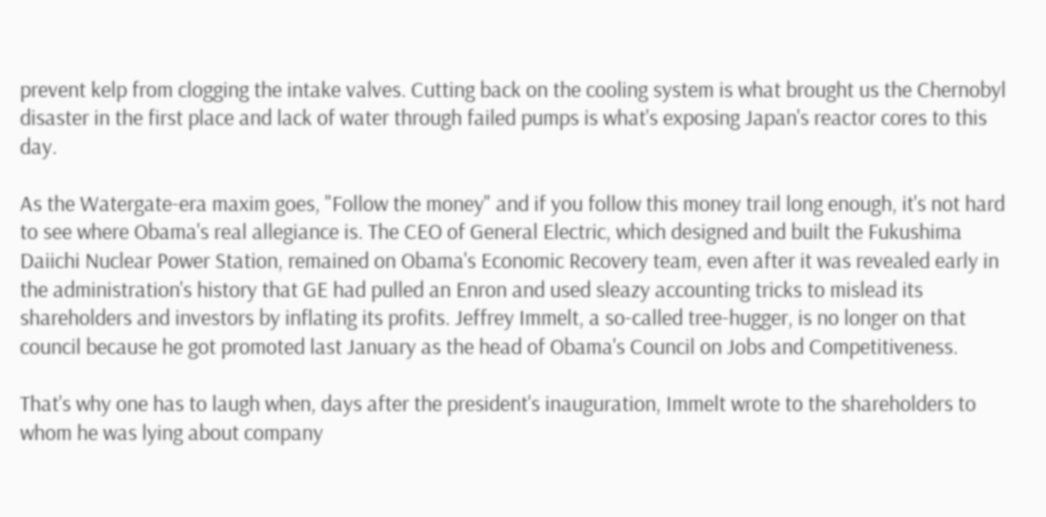prevent kelp from clogging the intake valves. Cutting back on the cooling system is what brought us the Chernobyl disaster in the first place and lack of water through failed pumps is what's exposing Japan's reactor cores to this day.

As the Watergate-era maxim goes, "Follow the money" and if you follow this money trail long enough, it's not hard to see where Obama's real allegiance is. The CEO of General Electric, which designed and built the Fukushima Daiichi Nuclear Power Station, remained on Obama's Economic Recovery team, even after it was revealed early in the administration's history that GE had pulled an Enron and used sleazy accounting tricks to mislead its shareholders and investors by inflating its profits. Jeffrey Immelt, a so-called tree-hugger, is no longer on that council because he got promoted last January as the head of Obama's Council on Jobs and Competitiveness.

That's why one has to laugh when, days after the president's inauguration, Immelt wrote to the shareholders to whom he was lying about company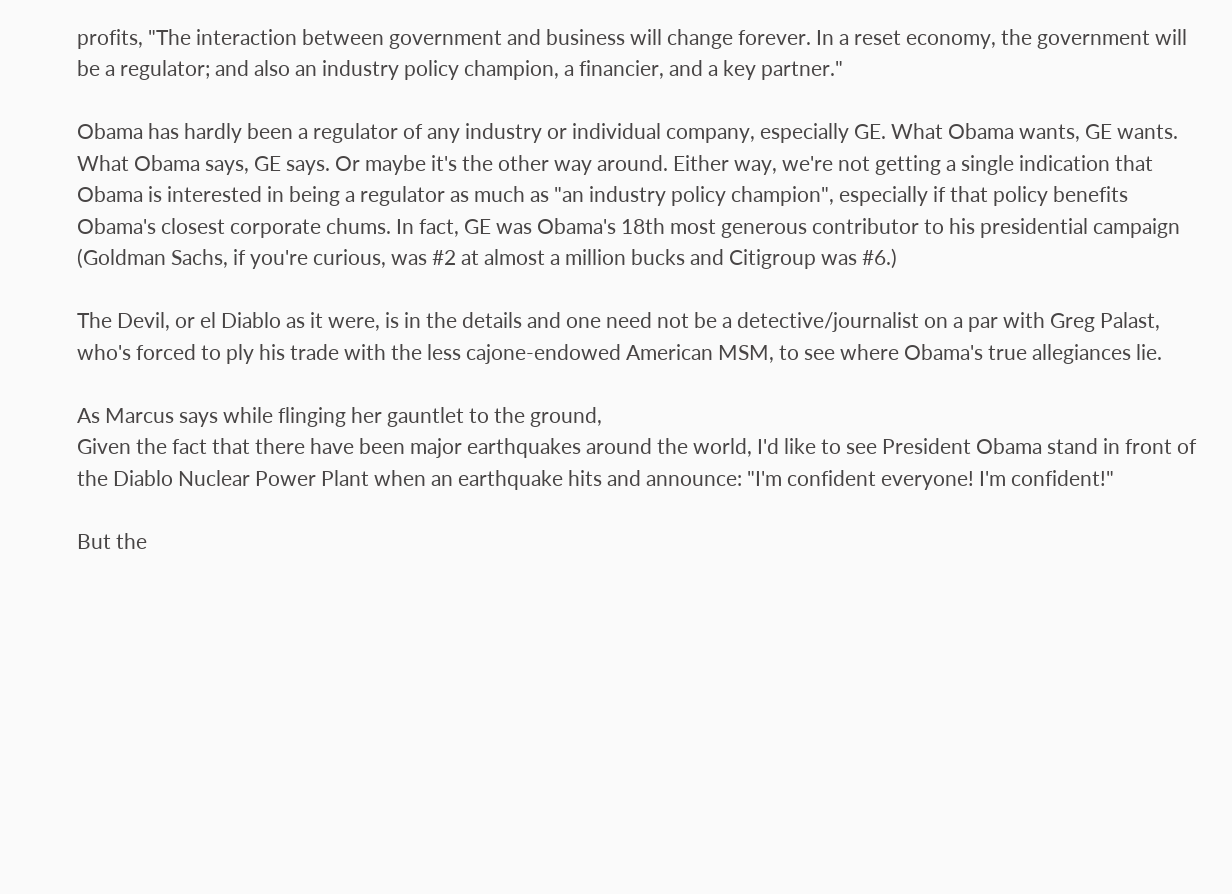profits, "The interaction between government and business will change forever. In a reset economy, the government will be a regulator; and also an industry policy champion, a financier, and a key partner."

Obama has hardly been a regulator of any industry or individual company, especially GE. What Obama wants, GE wants. What Obama says, GE says. Or maybe it's the other way around. Either way, we're not getting a single indication that Obama is interested in being a regulator as much as "an industry policy champion", especially if that policy benefits Obama's closest corporate chums. In fact, GE was Obama's 18th most generous contributor to his presidential campaign (Goldman Sachs, if you're curious, was #2 at almost a million bucks and Citigroup was #6.)

The Devil, or el Diablo as it were, is in the details and one need not be a detective/journalist on a par with Greg Palast, who's forced to ply his trade with the less cajone-endowed American MSM, to see where Obama's true allegiances lie.

As Marcus says while flinging her gauntlet to the ground,
Given the fact that there have been major earthquakes around the world, I'd like to see President Obama stand in front of the Diablo Nuclear Power Plant when an earthquake hits and announce: "I'm confident everyone! I'm confident!"

But the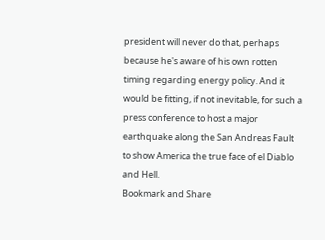president will never do that, perhaps because he's aware of his own rotten timing regarding energy policy. And it would be fitting, if not inevitable, for such a press conference to host a major earthquake along the San Andreas Fault to show America the true face of el Diablo and Hell.
Bookmark and Share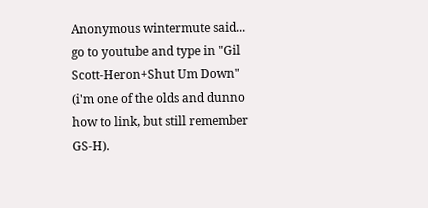Anonymous wintermute said...
go to youtube and type in "Gil Scott-Heron+Shut Um Down" (i'm one of the olds and dunno how to link, but still remember GS-H).